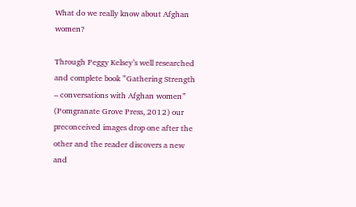What do we really know about Afghan women?

Through Peggy Kelsey’s well researched and complete book ”Gathering Strength – conversations with Afghan women” (Pomgranate Grove Press, 2012) our preconceived images drop one after the other and the reader discovers a new and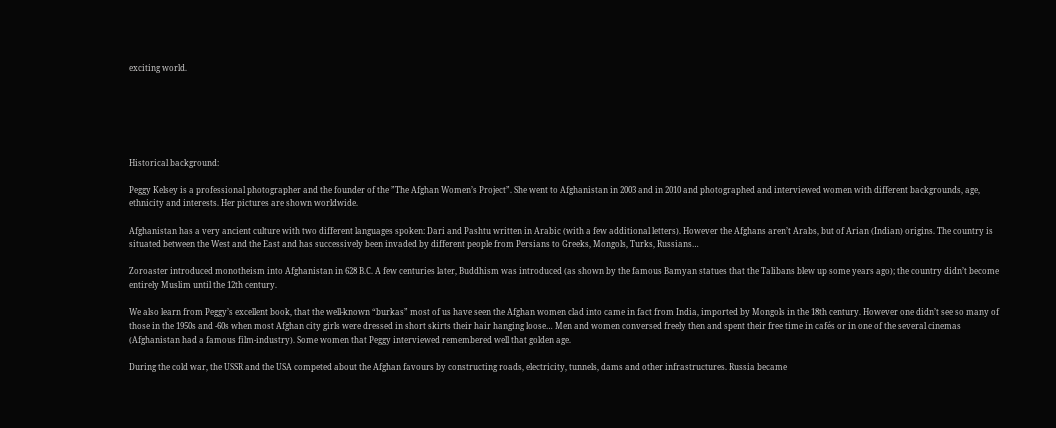exciting world.






Historical background:

Peggy Kelsey is a professional photographer and the founder of the ”The Afghan Women’s Project”. She went to Afghanistan in 2003 and in 2010 and photographed and interviewed women with different backgrounds, age, ethnicity and interests. Her pictures are shown worldwide.

Afghanistan has a very ancient culture with two different languages spoken: Dari and Pashtu written in Arabic (with a few additional letters). However the Afghans aren’t Arabs, but of Arian (Indian) origins. The country is situated between the West and the East and has successively been invaded by different people from Persians to Greeks, Mongols, Turks, Russians…

Zoroaster introduced monotheism into Afghanistan in 628 B.C. A few centuries later, Buddhism was introduced (as shown by the famous Bamyan statues that the Talibans blew up some years ago); the country didn’t become entirely Muslim until the 12th century.

We also learn from Peggy’s excellent book, that the well-known “burkas” most of us have seen the Afghan women clad into came in fact from India, imported by Mongols in the 18th century. However one didn’t see so many of those in the 1950s and -60s when most Afghan city girls were dressed in short skirts their hair hanging loose… Men and women conversed freely then and spent their free time in cafés or in one of the several cinemas (Afghanistan had a famous film-industry). Some women that Peggy interviewed remembered well that golden age.

During the cold war, the USSR and the USA competed about the Afghan favours by constructing roads, electricity, tunnels, dams and other infrastructures. Russia became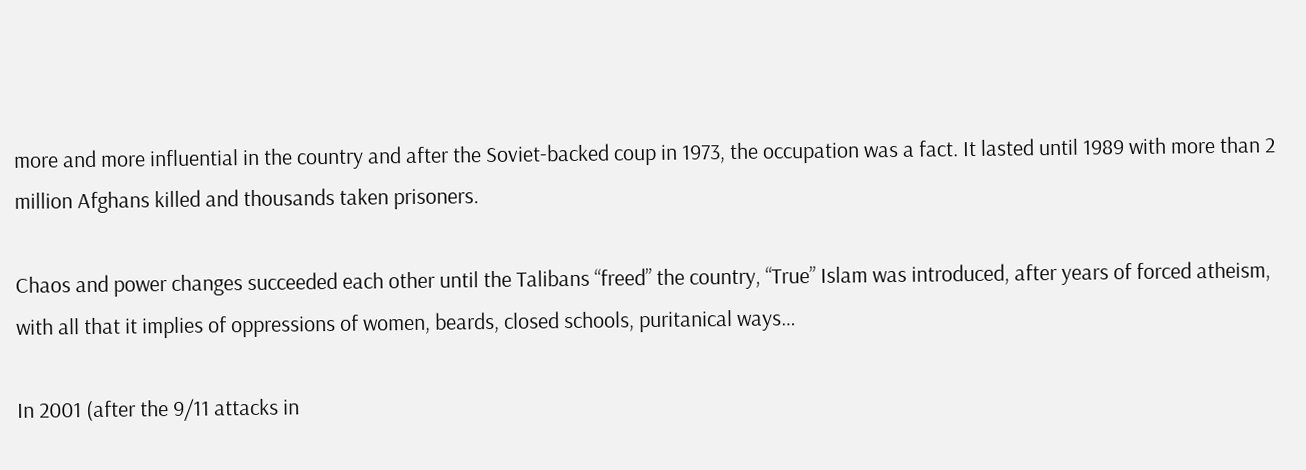more and more influential in the country and after the Soviet-backed coup in 1973, the occupation was a fact. It lasted until 1989 with more than 2 million Afghans killed and thousands taken prisoners.

Chaos and power changes succeeded each other until the Talibans “freed” the country, “True” Islam was introduced, after years of forced atheism, with all that it implies of oppressions of women, beards, closed schools, puritanical ways…

In 2001 (after the 9/11 attacks in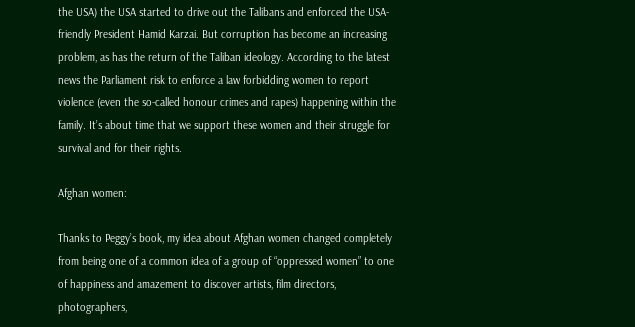the USA) the USA started to drive out the Talibans and enforced the USA-friendly President Hamid Karzai. But corruption has become an increasing problem, as has the return of the Taliban ideology. According to the latest news the Parliament risk to enforce a law forbidding women to report violence (even the so-called honour crimes and rapes) happening within the family. It’s about time that we support these women and their struggle for survival and for their rights.

Afghan women:

Thanks to Peggy’s book, my idea about Afghan women changed completely from being one of a common idea of a group of “oppressed women” to one of happiness and amazement to discover artists, film directors, photographers,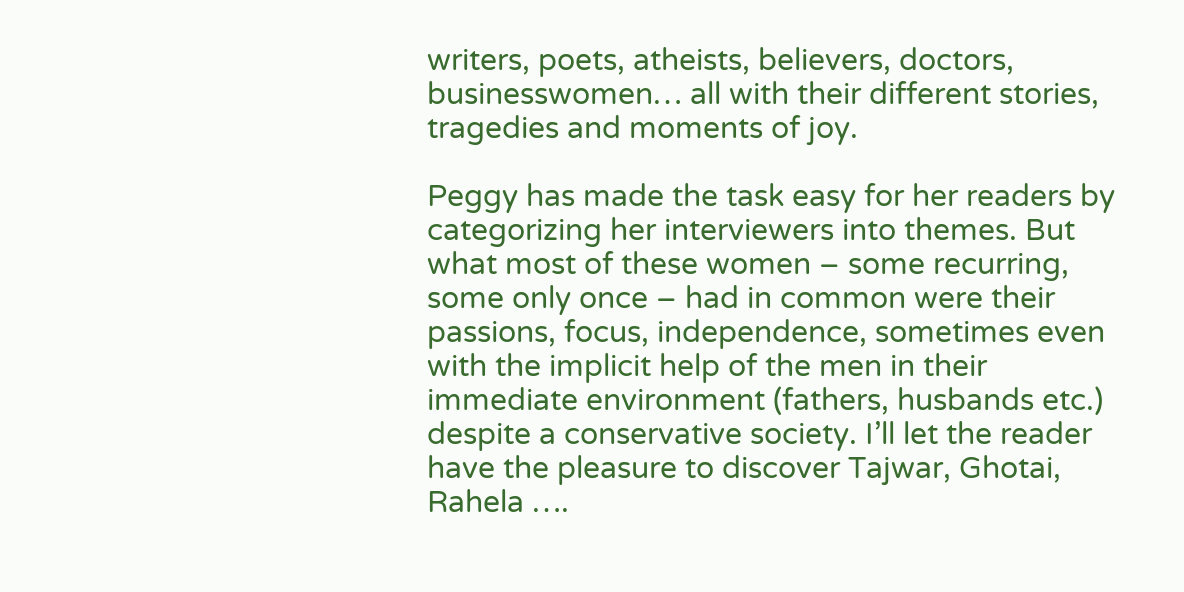writers, poets, atheists, believers, doctors, businesswomen… all with their different stories, tragedies and moments of joy.

Peggy has made the task easy for her readers by categorizing her interviewers into themes. But what most of these women – some recurring, some only once – had in common were their passions, focus, independence, sometimes even with the implicit help of the men in their immediate environment (fathers, husbands etc.) despite a conservative society. I’ll let the reader have the pleasure to discover Tajwar, Ghotai, Rahela ….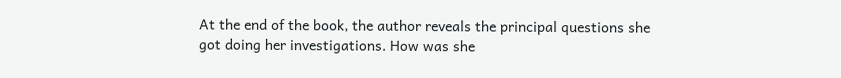At the end of the book, the author reveals the principal questions she got doing her investigations. How was she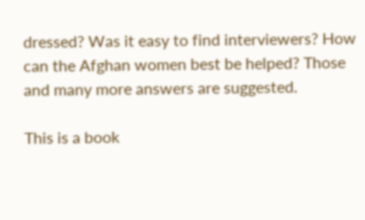dressed? Was it easy to find interviewers? How can the Afghan women best be helped? Those and many more answers are suggested.

This is a book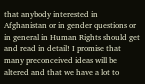that anybody interested in Afghanistan or in gender questions or in general in Human Rights should get and read in detail! I promise that many preconceived ideas will be altered and that we have a lot to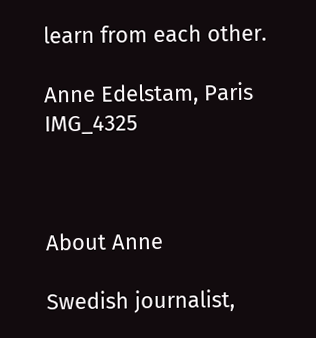learn from each other.

Anne Edelstam, Paris IMG_4325



About Anne

Swedish journalist,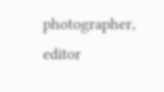photographer, editor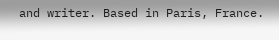and writer. Based in Paris, France.